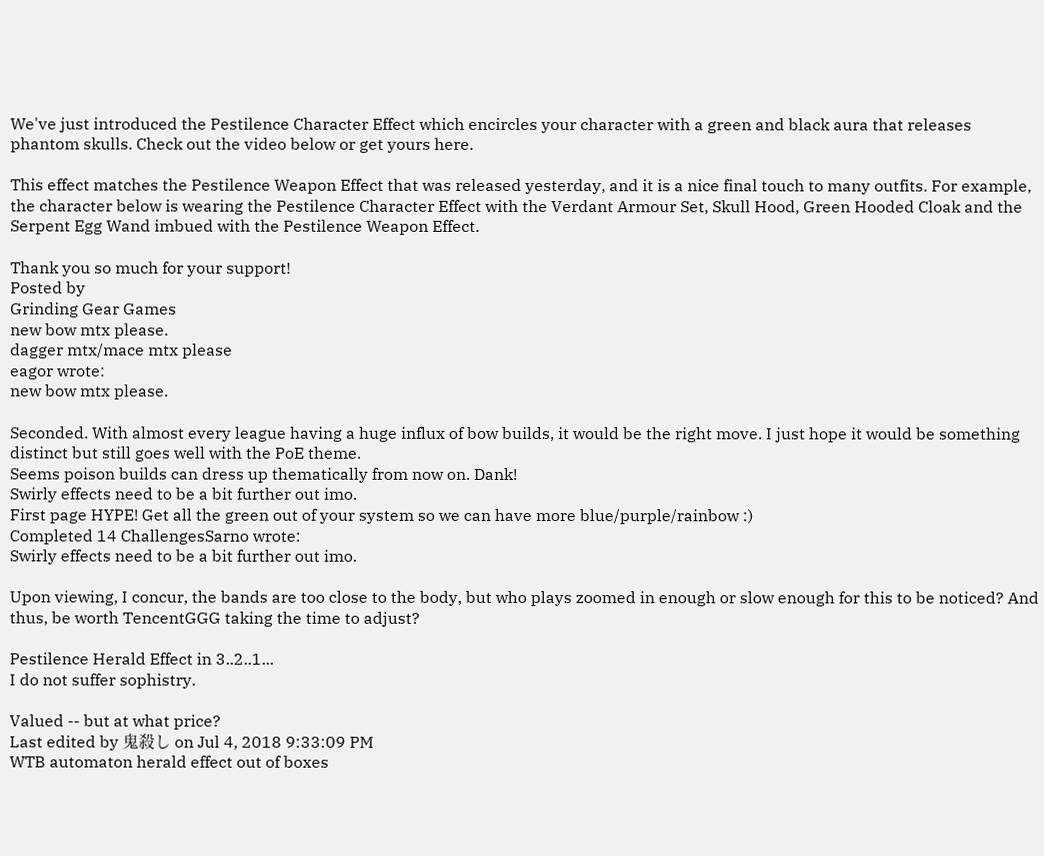We've just introduced the Pestilence Character Effect which encircles your character with a green and black aura that releases phantom skulls. Check out the video below or get yours here.

This effect matches the Pestilence Weapon Effect that was released yesterday, and it is a nice final touch to many outfits. For example, the character below is wearing the Pestilence Character Effect with the Verdant Armour Set, Skull Hood, Green Hooded Cloak and the Serpent Egg Wand imbued with the Pestilence Weapon Effect.

Thank you so much for your support!
Posted by
Grinding Gear Games
new bow mtx please.
dagger mtx/mace mtx please
eagor wrote:
new bow mtx please.

Seconded. With almost every league having a huge influx of bow builds, it would be the right move. I just hope it would be something distinct but still goes well with the PoE theme.
Seems poison builds can dress up thematically from now on. Dank!
Swirly effects need to be a bit further out imo.
First page HYPE! Get all the green out of your system so we can have more blue/purple/rainbow :)
Completed 14 ChallengesSarno wrote:
Swirly effects need to be a bit further out imo.

Upon viewing, I concur, the bands are too close to the body, but who plays zoomed in enough or slow enough for this to be noticed? And thus, be worth TencentGGG taking the time to adjust?

Pestilence Herald Effect in 3..2..1...
I do not suffer sophistry.

Valued -- but at what price?
Last edited by 鬼殺し on Jul 4, 2018 9:33:09 PM
WTB automaton herald effect out of boxes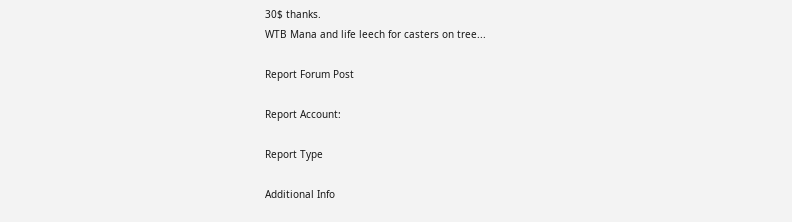30$ thanks.
WTB Mana and life leech for casters on tree...

Report Forum Post

Report Account:

Report Type

Additional Info